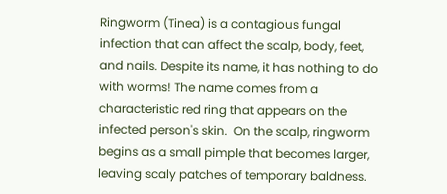Ringworm (Tinea) is a contagious fungal infection that can affect the scalp, body, feet, and nails. Despite its name, it has nothing to do with worms! The name comes from a characteristic red ring that appears on the infected person's skin.  On the scalp, ringworm begins as a small pimple that becomes larger, leaving scaly patches of temporary baldness.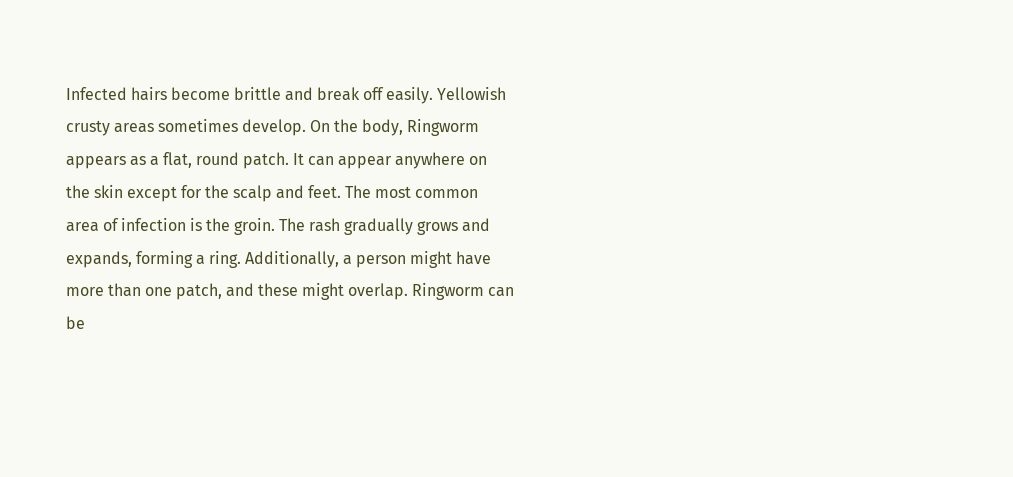Infected hairs become brittle and break off easily. Yellowish crusty areas sometimes develop. On the body, Ringworm appears as a flat, round patch. It can appear anywhere on the skin except for the scalp and feet. The most common area of infection is the groin. The rash gradually grows and expands, forming a ring. Additionally, a person might have more than one patch, and these might overlap. Ringworm can be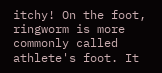itchy! On the foot, ringworm is more commonly called athlete's foot. It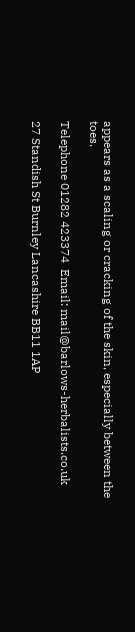appears as a scaling or cracking of the skin, especially between the toes.

Telephone 01282 423374  Email: mail@barlows-herbalists.co.uk

27 Standish St Burnley Lancashire BB11 1AP